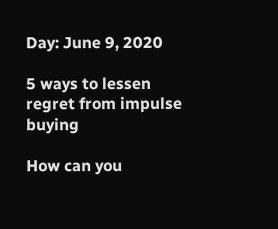Day: June 9, 2020

5 ways to lessen regret from impulse buying

How can you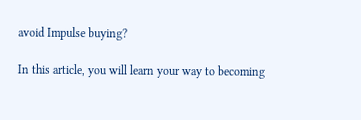avoid Impulse buying?

In this article, you will learn your way to becoming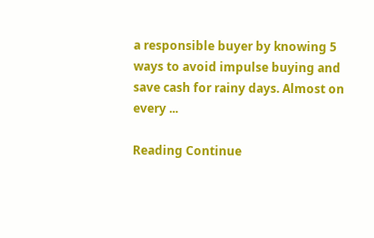a responsible buyer by knowing 5 ways to avoid impulse buying and save cash for rainy days. Almost on every ...

Reading Continue